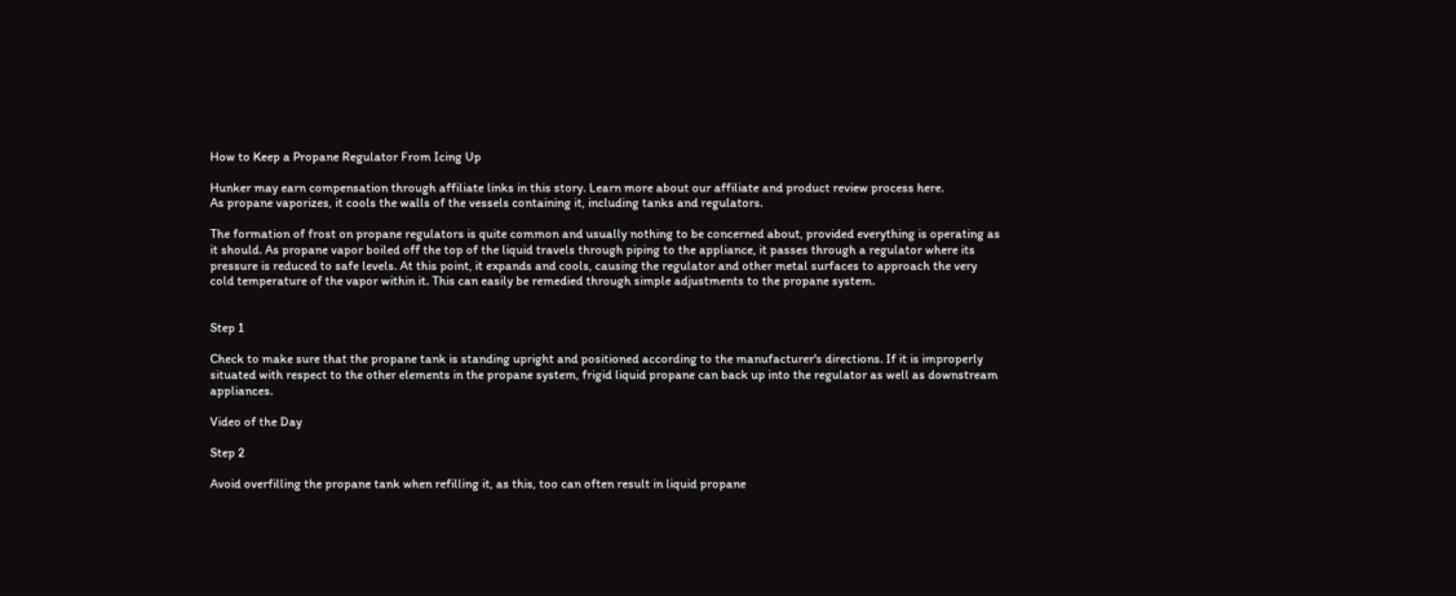How to Keep a Propane Regulator From Icing Up

Hunker may earn compensation through affiliate links in this story. Learn more about our affiliate and product review process here.
As propane vaporizes, it cools the walls of the vessels containing it, including tanks and regulators.

The formation of frost on propane regulators is quite common and usually nothing to be concerned about, provided everything is operating as it should. As propane vapor boiled off the top of the liquid travels through piping to the appliance, it passes through a regulator where its pressure is reduced to safe levels. At this point, it expands and cools, causing the regulator and other metal surfaces to approach the very cold temperature of the vapor within it. This can easily be remedied through simple adjustments to the propane system.


Step 1

Check to make sure that the propane tank is standing upright and positioned according to the manufacturer's directions. If it is improperly situated with respect to the other elements in the propane system, frigid liquid propane can back up into the regulator as well as downstream appliances.

Video of the Day

Step 2

Avoid overfilling the propane tank when refilling it, as this, too can often result in liquid propane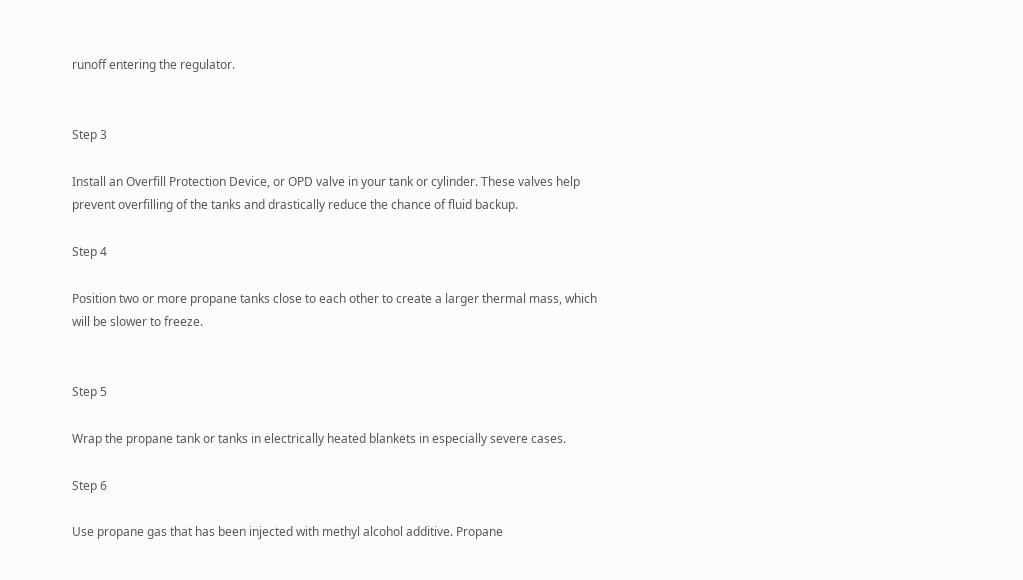runoff entering the regulator.


Step 3

Install an Overfill Protection Device, or OPD valve in your tank or cylinder. These valves help prevent overfilling of the tanks and drastically reduce the chance of fluid backup.

Step 4

Position two or more propane tanks close to each other to create a larger thermal mass, which will be slower to freeze.


Step 5

Wrap the propane tank or tanks in electrically heated blankets in especially severe cases.

Step 6

Use propane gas that has been injected with methyl alcohol additive. Propane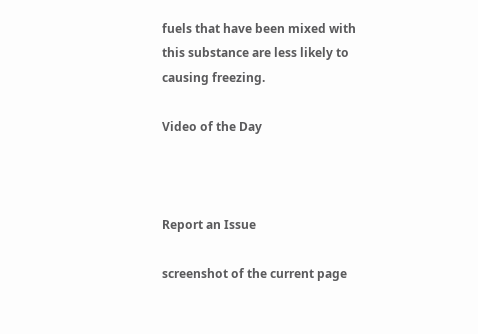fuels that have been mixed with this substance are less likely to causing freezing.

Video of the Day



Report an Issue

screenshot of the current page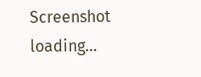Screenshot loading...